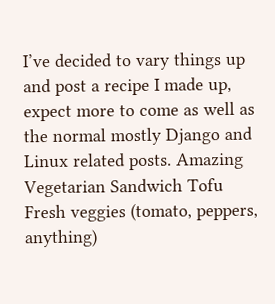I’ve decided to vary things up and post a recipe I made up, expect more to come as well as the normal mostly Django and Linux related posts. Amazing Vegetarian Sandwich Tofu Fresh veggies (tomato, peppers, anything)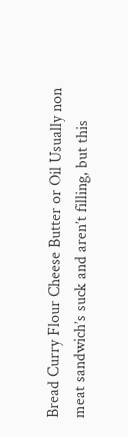Bread Curry Flour Cheese Butter or Oil Usually non meat sandwich’s suck and aren’t filling, but this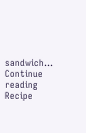sandwich… Continue reading Recipe